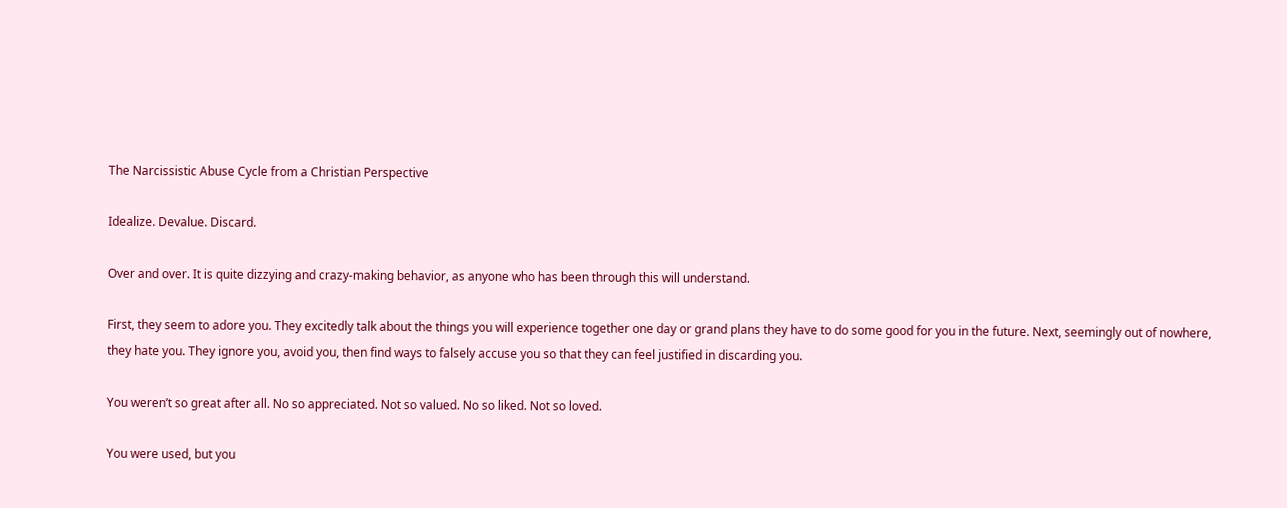The Narcissistic Abuse Cycle from a Christian Perspective

Idealize. Devalue. Discard.

Over and over. It is quite dizzying and crazy-making behavior, as anyone who has been through this will understand.

First, they seem to adore you. They excitedly talk about the things you will experience together one day or grand plans they have to do some good for you in the future. Next, seemingly out of nowhere, they hate you. They ignore you, avoid you, then find ways to falsely accuse you so that they can feel justified in discarding you.

You weren’t so great after all. No so appreciated. Not so valued. No so liked. Not so loved.

You were used, but you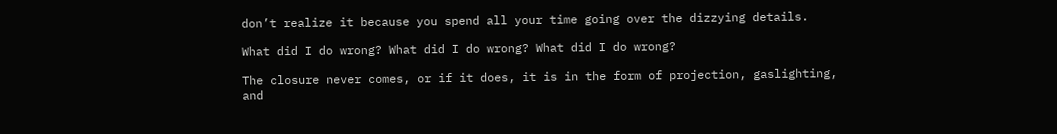don’t realize it because you spend all your time going over the dizzying details.

What did I do wrong? What did I do wrong? What did I do wrong?

The closure never comes, or if it does, it is in the form of projection, gaslighting, and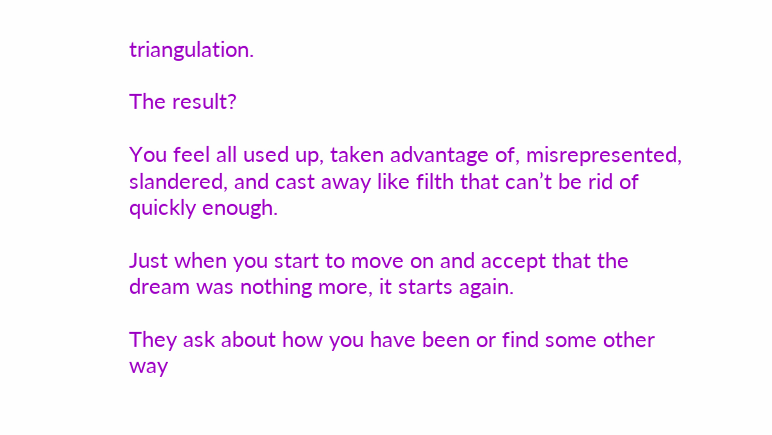triangulation.

The result?

You feel all used up, taken advantage of, misrepresented, slandered, and cast away like filth that can’t be rid of quickly enough.

Just when you start to move on and accept that the dream was nothing more, it starts again.

They ask about how you have been or find some other way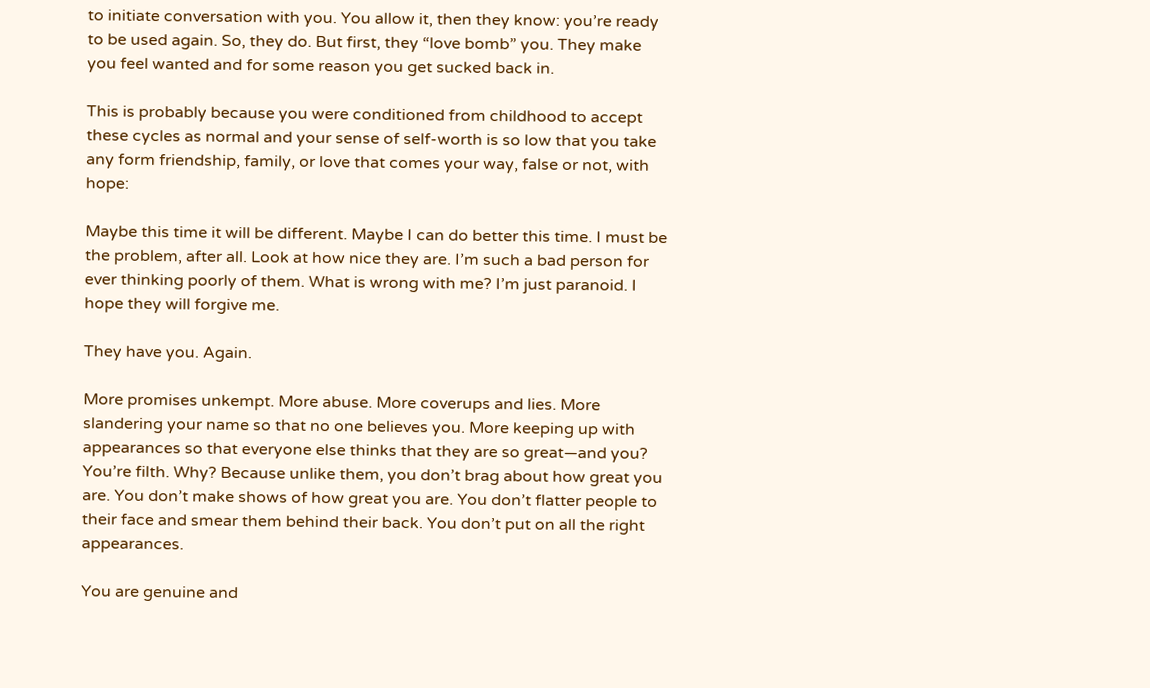to initiate conversation with you. You allow it, then they know: you’re ready to be used again. So, they do. But first, they “love bomb” you. They make you feel wanted and for some reason you get sucked back in.

This is probably because you were conditioned from childhood to accept these cycles as normal and your sense of self-worth is so low that you take any form friendship, family, or love that comes your way, false or not, with hope:

Maybe this time it will be different. Maybe I can do better this time. I must be the problem, after all. Look at how nice they are. I’m such a bad person for ever thinking poorly of them. What is wrong with me? I’m just paranoid. I hope they will forgive me.

They have you. Again.

More promises unkempt. More abuse. More coverups and lies. More slandering your name so that no one believes you. More keeping up with appearances so that everyone else thinks that they are so great—and you? You’re filth. Why? Because unlike them, you don’t brag about how great you are. You don’t make shows of how great you are. You don’t flatter people to their face and smear them behind their back. You don’t put on all the right appearances.

You are genuine and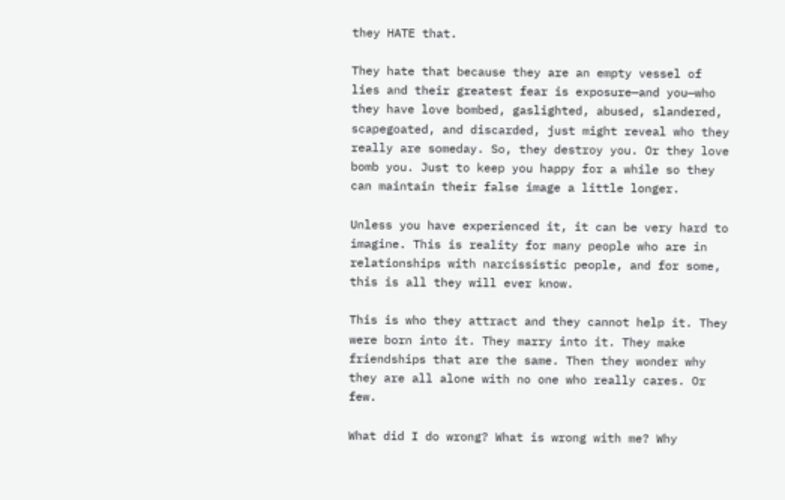they HATE that.

They hate that because they are an empty vessel of lies and their greatest fear is exposure—and you—who they have love bombed, gaslighted, abused, slandered, scapegoated, and discarded, just might reveal who they really are someday. So, they destroy you. Or they love bomb you. Just to keep you happy for a while so they can maintain their false image a little longer.

Unless you have experienced it, it can be very hard to imagine. This is reality for many people who are in relationships with narcissistic people, and for some, this is all they will ever know.

This is who they attract and they cannot help it. They were born into it. They marry into it. They make friendships that are the same. Then they wonder why they are all alone with no one who really cares. Or few.

What did I do wrong? What is wrong with me? Why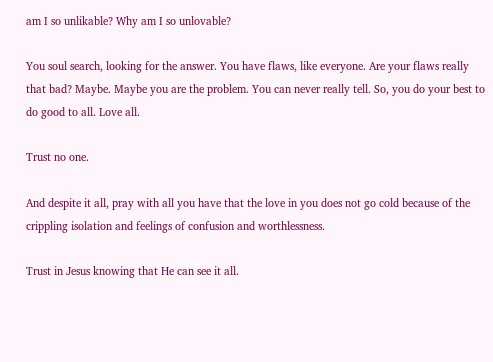am I so unlikable? Why am I so unlovable?

You soul search, looking for the answer. You have flaws, like everyone. Are your flaws really that bad? Maybe. Maybe you are the problem. You can never really tell. So, you do your best to do good to all. Love all.

Trust no one.

And despite it all, pray with all you have that the love in you does not go cold because of the crippling isolation and feelings of confusion and worthlessness.

Trust in Jesus knowing that He can see it all.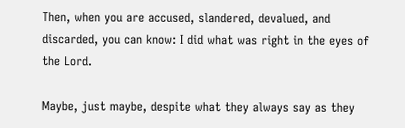Then, when you are accused, slandered, devalued, and discarded, you can know: I did what was right in the eyes of the Lord.

Maybe, just maybe, despite what they always say as they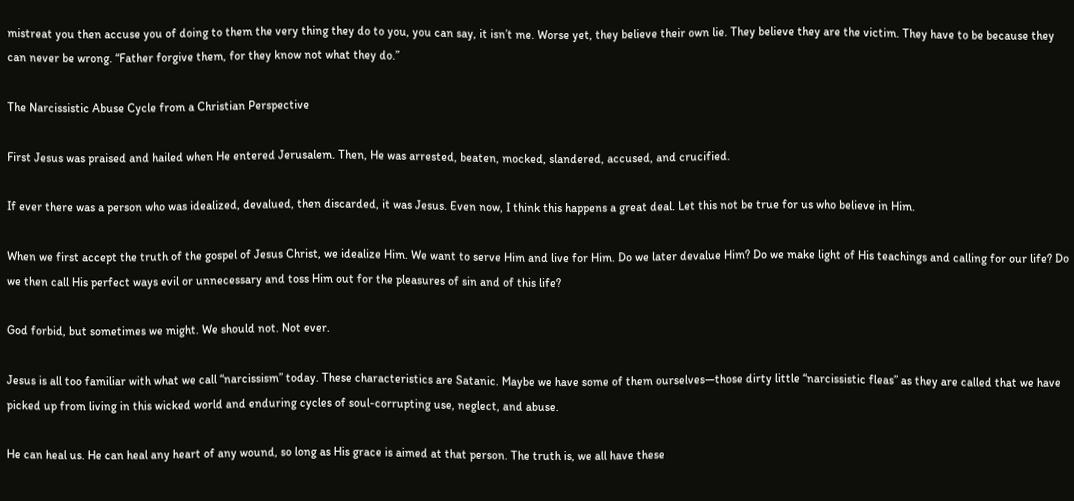mistreat you then accuse you of doing to them the very thing they do to you, you can say, it isn’t me. Worse yet, they believe their own lie. They believe they are the victim. They have to be because they can never be wrong. “Father forgive them, for they know not what they do.”

The Narcissistic Abuse Cycle from a Christian Perspective

First Jesus was praised and hailed when He entered Jerusalem. Then, He was arrested, beaten, mocked, slandered, accused, and crucified.

If ever there was a person who was idealized, devalued, then discarded, it was Jesus. Even now, I think this happens a great deal. Let this not be true for us who believe in Him.

When we first accept the truth of the gospel of Jesus Christ, we idealize Him. We want to serve Him and live for Him. Do we later devalue Him? Do we make light of His teachings and calling for our life? Do we then call His perfect ways evil or unnecessary and toss Him out for the pleasures of sin and of this life?

God forbid, but sometimes we might. We should not. Not ever.

Jesus is all too familiar with what we call “narcissism” today. These characteristics are Satanic. Maybe we have some of them ourselves—those dirty little “narcissistic fleas” as they are called that we have picked up from living in this wicked world and enduring cycles of soul-corrupting use, neglect, and abuse.

He can heal us. He can heal any heart of any wound, so long as His grace is aimed at that person. The truth is, we all have these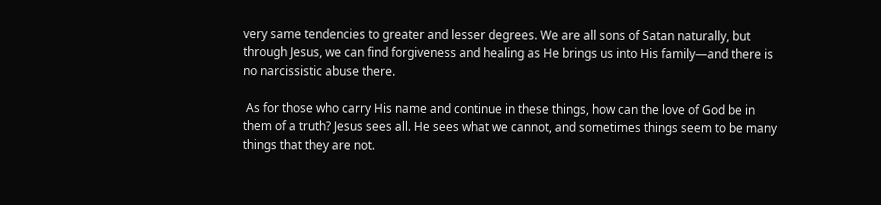very same tendencies to greater and lesser degrees. We are all sons of Satan naturally, but through Jesus, we can find forgiveness and healing as He brings us into His family—and there is no narcissistic abuse there.

 As for those who carry His name and continue in these things, how can the love of God be in them of a truth? Jesus sees all. He sees what we cannot, and sometimes things seem to be many things that they are not.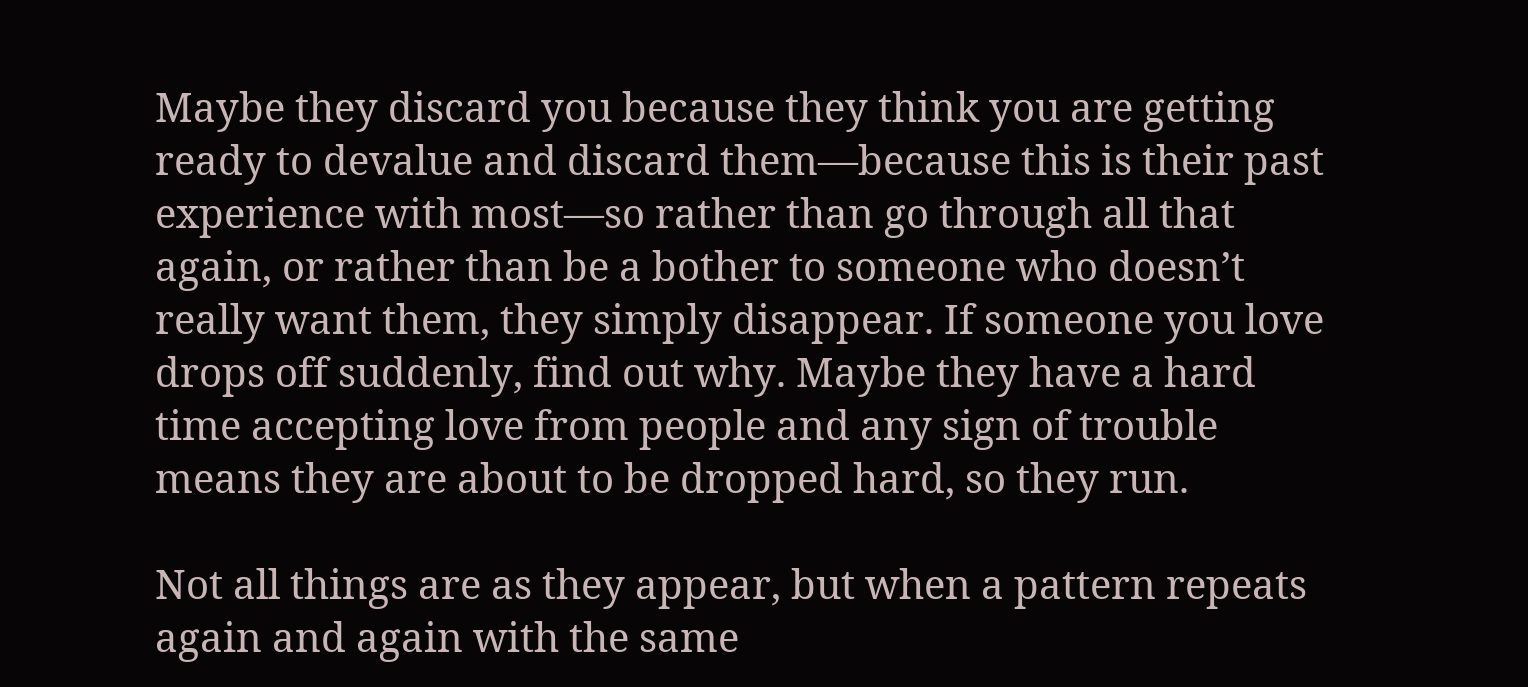Maybe they discard you because they think you are getting ready to devalue and discard them—because this is their past experience with most—so rather than go through all that again, or rather than be a bother to someone who doesn’t really want them, they simply disappear. If someone you love drops off suddenly, find out why. Maybe they have a hard time accepting love from people and any sign of trouble means they are about to be dropped hard, so they run.

Not all things are as they appear, but when a pattern repeats again and again with the same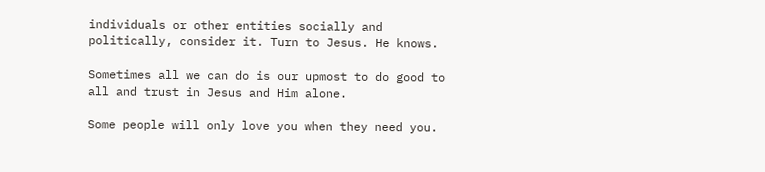individuals or other entities socially and politically, consider it. Turn to Jesus. He knows.

Sometimes all we can do is our upmost to do good to all and trust in Jesus and Him alone.

Some people will only love you when they need you.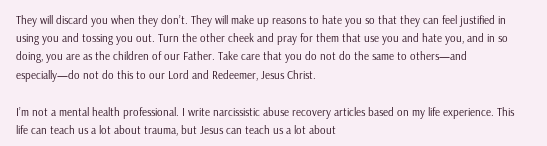They will discard you when they don’t. They will make up reasons to hate you so that they can feel justified in using you and tossing you out. Turn the other cheek and pray for them that use you and hate you, and in so doing, you are as the children of our Father. Take care that you do not do the same to others—and especially—do not do this to our Lord and Redeemer, Jesus Christ.

I’m not a mental health professional. I write narcissistic abuse recovery articles based on my life experience. This life can teach us a lot about trauma, but Jesus can teach us a lot about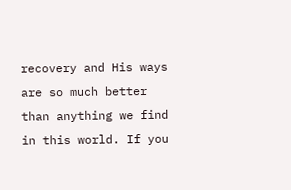recovery and His ways are so much better than anything we find in this world. If you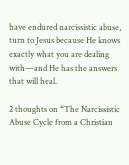have endured narcissistic abuse, turn to Jesus because He knows exactly what you are dealing with—and He has the answers that will heal.

2 thoughts on “The Narcissistic Abuse Cycle from a Christian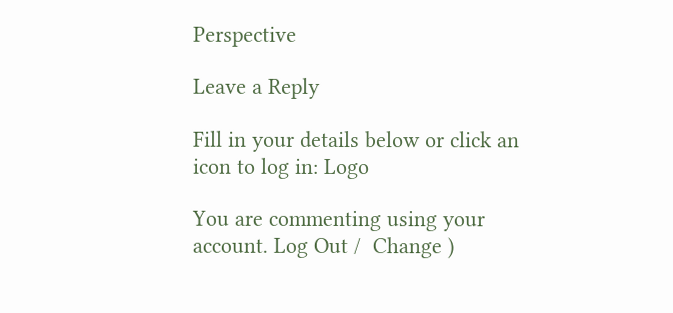Perspective

Leave a Reply

Fill in your details below or click an icon to log in: Logo

You are commenting using your account. Log Out /  Change )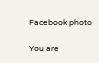Facebook photo

You are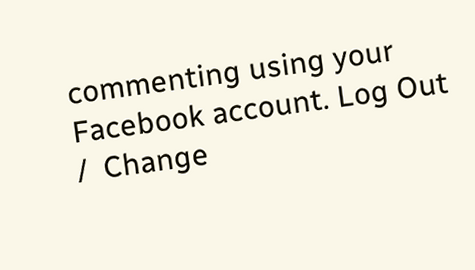commenting using your Facebook account. Log Out /  Change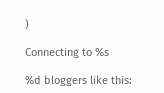)

Connecting to %s

%d bloggers like this: